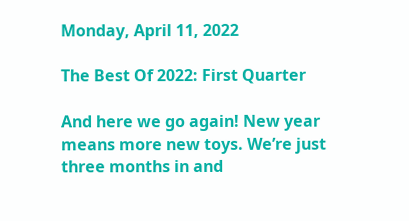Monday, April 11, 2022

The Best Of 2022: First Quarter

And here we go again! New year means more new toys. We’re just three months in and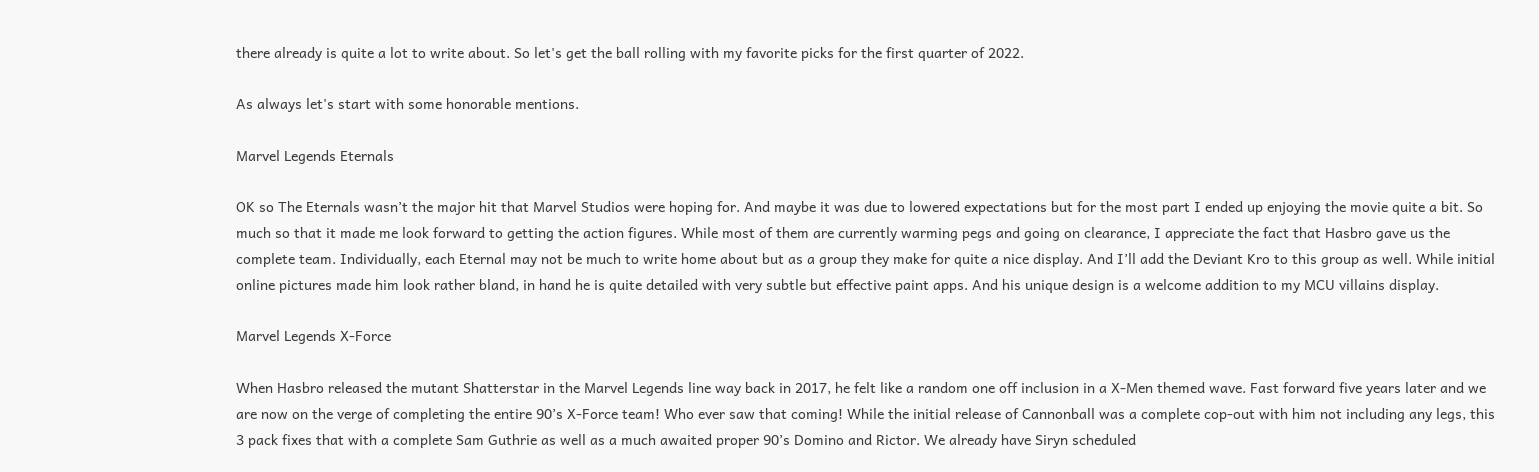there already is quite a lot to write about. So let's get the ball rolling with my favorite picks for the first quarter of 2022.

As always let's start with some honorable mentions.

Marvel Legends Eternals

OK so The Eternals wasn’t the major hit that Marvel Studios were hoping for. And maybe it was due to lowered expectations but for the most part I ended up enjoying the movie quite a bit. So much so that it made me look forward to getting the action figures. While most of them are currently warming pegs and going on clearance, I appreciate the fact that Hasbro gave us the complete team. Individually, each Eternal may not be much to write home about but as a group they make for quite a nice display. And I’ll add the Deviant Kro to this group as well. While initial online pictures made him look rather bland, in hand he is quite detailed with very subtle but effective paint apps. And his unique design is a welcome addition to my MCU villains display.

Marvel Legends X-Force

When Hasbro released the mutant Shatterstar in the Marvel Legends line way back in 2017, he felt like a random one off inclusion in a X-Men themed wave. Fast forward five years later and we are now on the verge of completing the entire 90’s X-Force team! Who ever saw that coming! While the initial release of Cannonball was a complete cop-out with him not including any legs, this 3 pack fixes that with a complete Sam Guthrie as well as a much awaited proper 90’s Domino and Rictor. We already have Siryn scheduled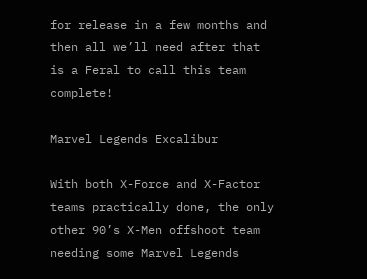for release in a few months and then all we’ll need after that is a Feral to call this team complete!

Marvel Legends Excalibur

With both X-Force and X-Factor teams practically done, the only other 90’s X-Men offshoot team needing some Marvel Legends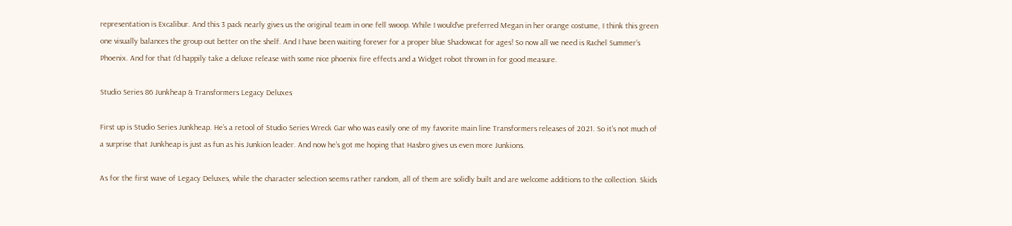representation is Excalibur. And this 3 pack nearly gives us the original team in one fell swoop. While I would’ve preferred Megan in her orange costume, I think this green one visually balances the group out better on the shelf. And I have been waiting forever for a proper blue Shadowcat for ages! So now all we need is Rachel Summer’s Phoenix. And for that I’d happily take a deluxe release with some nice phoenix fire effects and a Widget robot thrown in for good measure.

Studio Series 86 Junkheap & Transformers Legacy Deluxes

First up is Studio Series Junkheap. He’s a retool of Studio Series Wreck Gar who was easily one of my favorite main line Transformers releases of 2021. So it's not much of a surprise that Junkheap is just as fun as his Junkion leader. And now he’s got me hoping that Hasbro gives us even more Junkions.

As for the first wave of Legacy Deluxes, while the character selection seems rather random, all of them are solidly built and are welcome additions to the collection. Skids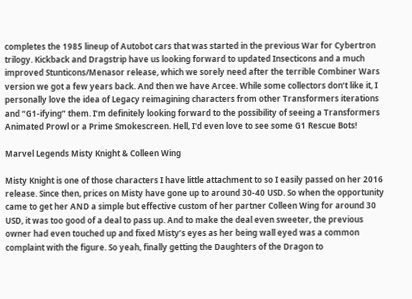completes the 1985 lineup of Autobot cars that was started in the previous War for Cybertron trilogy. Kickback and Dragstrip have us looking forward to updated Insecticons and a much improved Stunticons/Menasor release, which we sorely need after the terrible Combiner Wars version we got a few years back. And then we have Arcee. While some collectors don’t like it, I personally love the idea of Legacy reimagining characters from other Transformers iterations and “G1-ifying” them. I’m definitely looking forward to the possibility of seeing a Transformers Animated Prowl or a Prime Smokescreen. Hell, I'd even love to see some G1 Rescue Bots!

Marvel Legends Misty Knight & Colleen Wing

Misty Knight is one of those characters I have little attachment to so I easily passed on her 2016 release. Since then, prices on Misty have gone up to around 30-40 USD. So when the opportunity came to get her AND a simple but effective custom of her partner Colleen Wing for around 30 USD, it was too good of a deal to pass up. And to make the deal even sweeter, the previous owner had even touched up and fixed Misty’s eyes as her being wall eyed was a common complaint with the figure. So yeah, finally getting the Daughters of the Dragon to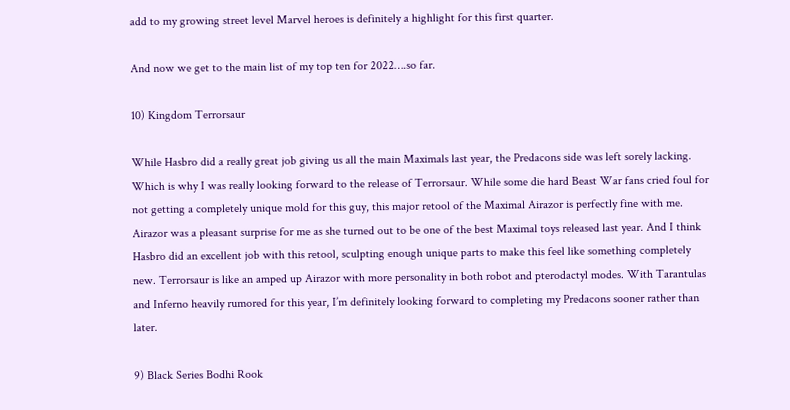add to my growing street level Marvel heroes is definitely a highlight for this first quarter.

And now we get to the main list of my top ten for 2022….so far.

10) Kingdom Terrorsaur

While Hasbro did a really great job giving us all the main Maximals last year, the Predacons side was left sorely lacking. Which is why I was really looking forward to the release of Terrorsaur. While some die hard Beast War fans cried foul for not getting a completely unique mold for this guy, this major retool of the Maximal Airazor is perfectly fine with me. Airazor was a pleasant surprise for me as she turned out to be one of the best Maximal toys released last year. And I think Hasbro did an excellent job with this retool, sculpting enough unique parts to make this feel like something completely new. Terrorsaur is like an amped up Airazor with more personality in both robot and pterodactyl modes. With Tarantulas and Inferno heavily rumored for this year, I’m definitely looking forward to completing my Predacons sooner rather than later.

9) Black Series Bodhi Rook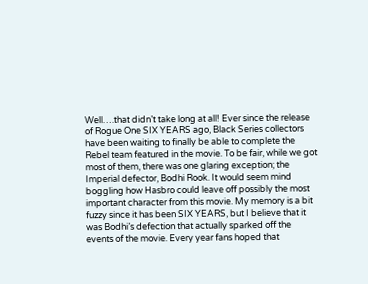Well….that didn’t take long at all! Ever since the release of Rogue One SIX YEARS ago, Black Series collectors have been waiting to finally be able to complete the Rebel team featured in the movie. To be fair, while we got most of them, there was one glaring exception; the Imperial defector, Bodhi Rook. It would seem mind boggling how Hasbro could leave off possibly the most important character from this movie. My memory is a bit fuzzy since it has been SIX YEARS, but I believe that it was Bodhi’s defection that actually sparked off the events of the movie. Every year fans hoped that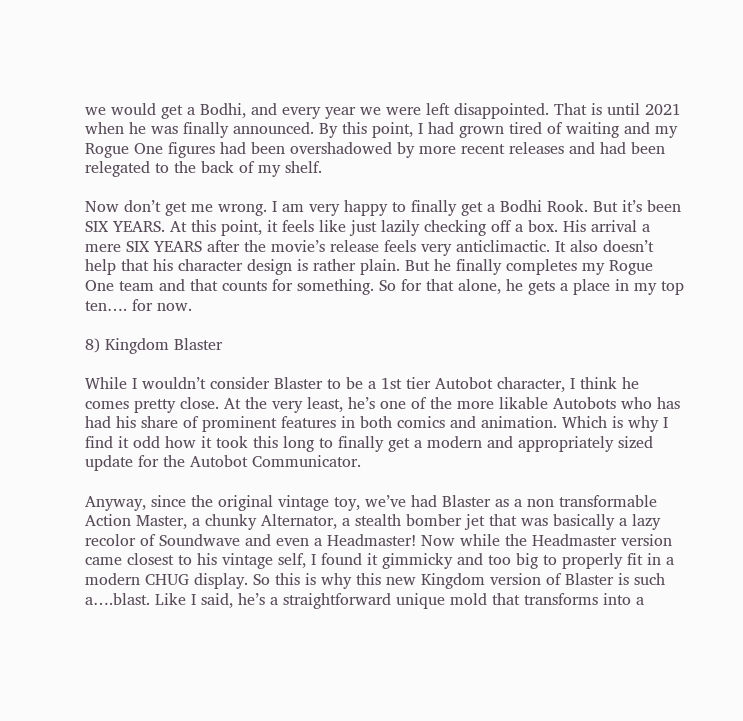we would get a Bodhi, and every year we were left disappointed. That is until 2021 when he was finally announced. By this point, I had grown tired of waiting and my Rogue One figures had been overshadowed by more recent releases and had been relegated to the back of my shelf.

Now don’t get me wrong. I am very happy to finally get a Bodhi Rook. But it’s been SIX YEARS. At this point, it feels like just lazily checking off a box. His arrival a mere SIX YEARS after the movie’s release feels very anticlimactic. It also doesn’t help that his character design is rather plain. But he finally completes my Rogue One team and that counts for something. So for that alone, he gets a place in my top ten…. for now.

8) Kingdom Blaster

While I wouldn’t consider Blaster to be a 1st tier Autobot character, I think he comes pretty close. At the very least, he’s one of the more likable Autobots who has had his share of prominent features in both comics and animation. Which is why I find it odd how it took this long to finally get a modern and appropriately sized update for the Autobot Communicator.

Anyway, since the original vintage toy, we’ve had Blaster as a non transformable Action Master, a chunky Alternator, a stealth bomber jet that was basically a lazy recolor of Soundwave and even a Headmaster! Now while the Headmaster version came closest to his vintage self, I found it gimmicky and too big to properly fit in a modern CHUG display. So this is why this new Kingdom version of Blaster is such a….blast. Like I said, he’s a straightforward unique mold that transforms into a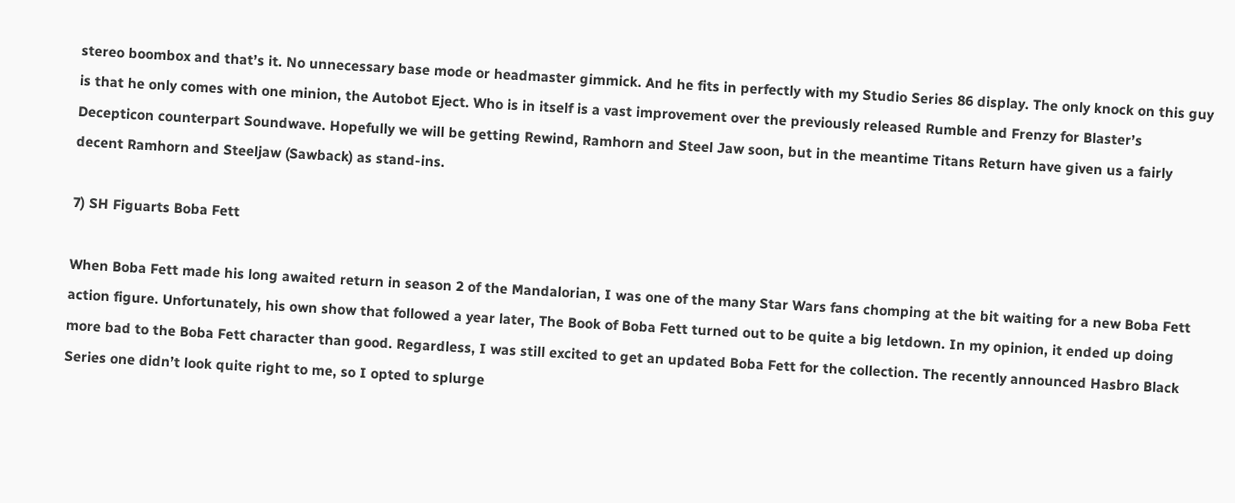stereo boombox and that’s it. No unnecessary base mode or headmaster gimmick. And he fits in perfectly with my Studio Series 86 display. The only knock on this guy is that he only comes with one minion, the Autobot Eject. Who is in itself is a vast improvement over the previously released Rumble and Frenzy for Blaster’s Decepticon counterpart Soundwave. Hopefully we will be getting Rewind, Ramhorn and Steel Jaw soon, but in the meantime Titans Return have given us a fairly decent Ramhorn and Steeljaw (Sawback) as stand-ins.

7) SH Figuarts Boba Fett

When Boba Fett made his long awaited return in season 2 of the Mandalorian, I was one of the many Star Wars fans chomping at the bit waiting for a new Boba Fett action figure. Unfortunately, his own show that followed a year later, The Book of Boba Fett turned out to be quite a big letdown. In my opinion, it ended up doing more bad to the Boba Fett character than good. Regardless, I was still excited to get an updated Boba Fett for the collection. The recently announced Hasbro Black Series one didn’t look quite right to me, so I opted to splurge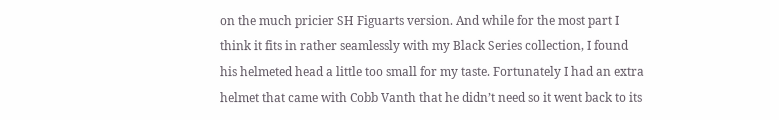on the much pricier SH Figuarts version. And while for the most part I think it fits in rather seamlessly with my Black Series collection, I found his helmeted head a little too small for my taste. Fortunately I had an extra helmet that came with Cobb Vanth that he didn’t need so it went back to its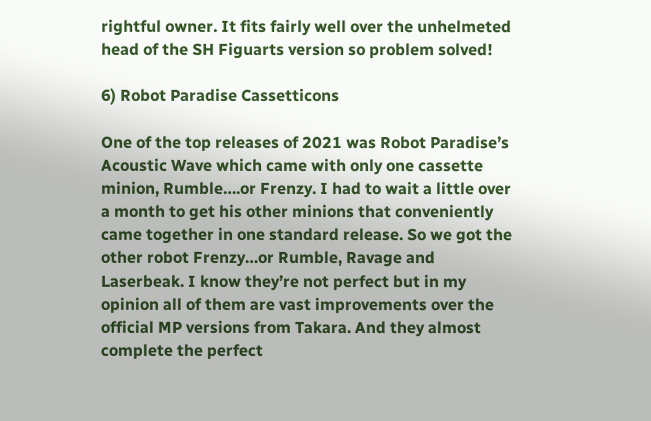rightful owner. It fits fairly well over the unhelmeted head of the SH Figuarts version so problem solved!

6) Robot Paradise Cassetticons

One of the top releases of 2021 was Robot Paradise’s Acoustic Wave which came with only one cassette minion, Rumble….or Frenzy. I had to wait a little over a month to get his other minions that conveniently came together in one standard release. So we got the other robot Frenzy…or Rumble, Ravage and Laserbeak. I know they’re not perfect but in my opinion all of them are vast improvements over the official MP versions from Takara. And they almost complete the perfect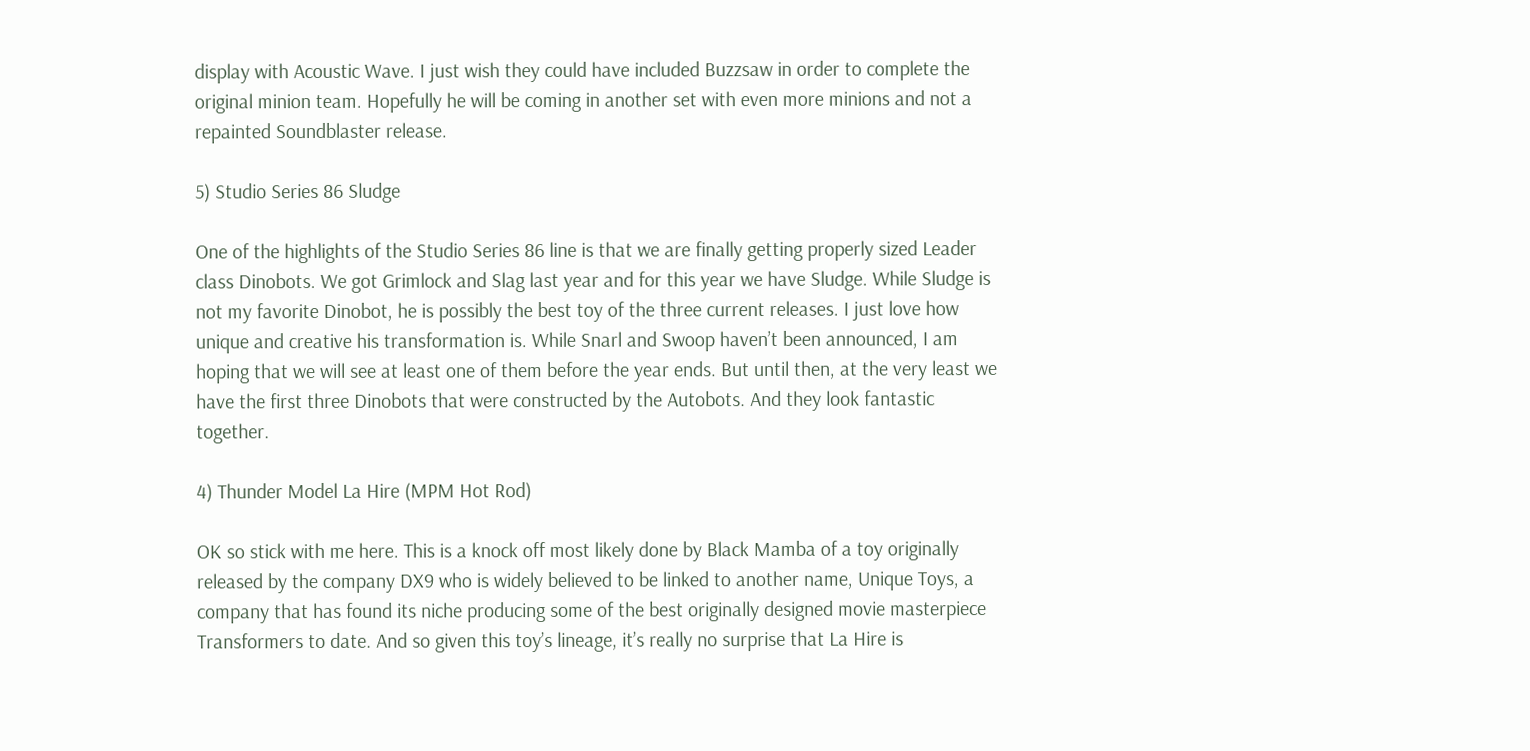display with Acoustic Wave. I just wish they could have included Buzzsaw in order to complete the original minion team. Hopefully he will be coming in another set with even more minions and not a repainted Soundblaster release.

5) Studio Series 86 Sludge

One of the highlights of the Studio Series 86 line is that we are finally getting properly sized Leader class Dinobots. We got Grimlock and Slag last year and for this year we have Sludge. While Sludge is not my favorite Dinobot, he is possibly the best toy of the three current releases. I just love how unique and creative his transformation is. While Snarl and Swoop haven’t been announced, I am hoping that we will see at least one of them before the year ends. But until then, at the very least we have the first three Dinobots that were constructed by the Autobots. And they look fantastic together.

4) Thunder Model La Hire (MPM Hot Rod)

OK so stick with me here. This is a knock off most likely done by Black Mamba of a toy originally released by the company DX9 who is widely believed to be linked to another name, Unique Toys, a company that has found its niche producing some of the best originally designed movie masterpiece Transformers to date. And so given this toy’s lineage, it’s really no surprise that La Hire is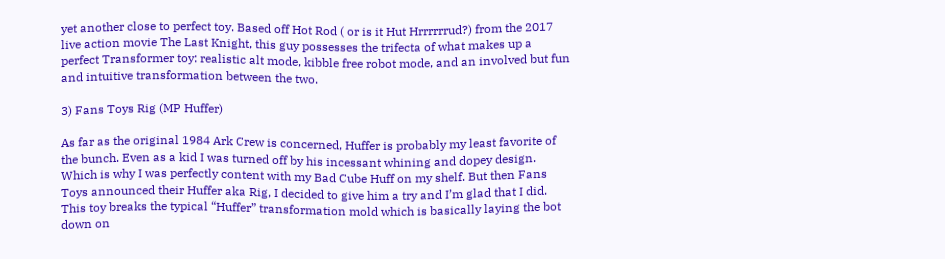yet another close to perfect toy. Based off Hot Rod ( or is it Hut Hrrrrrrud?) from the 2017 live action movie The Last Knight, this guy possesses the trifecta of what makes up a perfect Transformer toy: realistic alt mode, kibble free robot mode, and an involved but fun and intuitive transformation between the two.

3) Fans Toys Rig (MP Huffer)

As far as the original 1984 Ark Crew is concerned, Huffer is probably my least favorite of the bunch. Even as a kid I was turned off by his incessant whining and dopey design. Which is why I was perfectly content with my Bad Cube Huff on my shelf. But then Fans Toys announced their Huffer aka Rig, I decided to give him a try and I’m glad that I did. This toy breaks the typical “Huffer” transformation mold which is basically laying the bot down on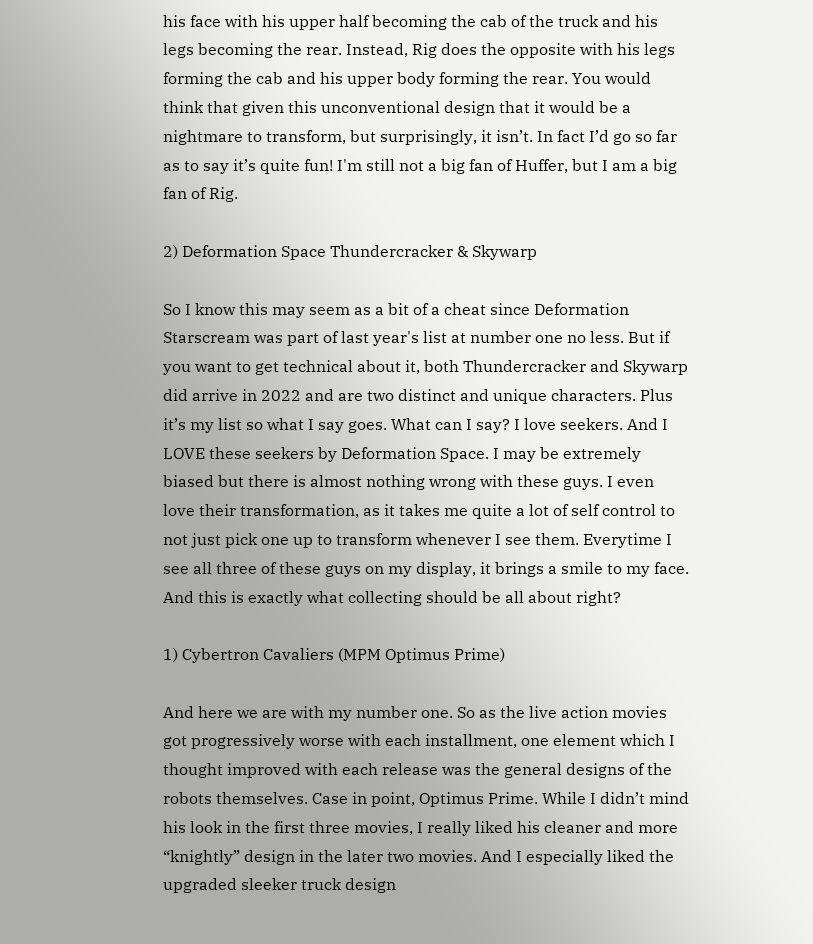his face with his upper half becoming the cab of the truck and his legs becoming the rear. Instead, Rig does the opposite with his legs forming the cab and his upper body forming the rear. You would think that given this unconventional design that it would be a nightmare to transform, but surprisingly, it isn’t. In fact I’d go so far as to say it’s quite fun! I'm still not a big fan of Huffer, but I am a big fan of Rig.

2) Deformation Space Thundercracker & Skywarp

So I know this may seem as a bit of a cheat since Deformation Starscream was part of last year's list at number one no less. But if you want to get technical about it, both Thundercracker and Skywarp did arrive in 2022 and are two distinct and unique characters. Plus it’s my list so what I say goes. What can I say? I love seekers. And I LOVE these seekers by Deformation Space. I may be extremely biased but there is almost nothing wrong with these guys. I even love their transformation, as it takes me quite a lot of self control to not just pick one up to transform whenever I see them. Everytime I see all three of these guys on my display, it brings a smile to my face. And this is exactly what collecting should be all about right?

1) Cybertron Cavaliers (MPM Optimus Prime)

And here we are with my number one. So as the live action movies got progressively worse with each installment, one element which I thought improved with each release was the general designs of the robots themselves. Case in point, Optimus Prime. While I didn’t mind his look in the first three movies, I really liked his cleaner and more “knightly” design in the later two movies. And I especially liked the upgraded sleeker truck design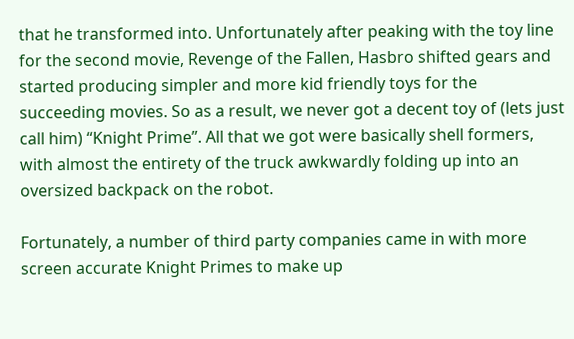that he transformed into. Unfortunately after peaking with the toy line for the second movie, Revenge of the Fallen, Hasbro shifted gears and started producing simpler and more kid friendly toys for the succeeding movies. So as a result, we never got a decent toy of (lets just call him) “Knight Prime”. All that we got were basically shell formers, with almost the entirety of the truck awkwardly folding up into an oversized backpack on the robot.

Fortunately, a number of third party companies came in with more screen accurate Knight Primes to make up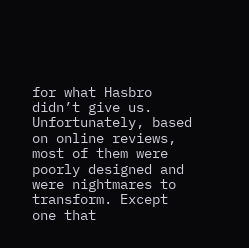for what Hasbro didn’t give us. Unfortunately, based on online reviews, most of them were poorly designed and were nightmares to transform. Except one that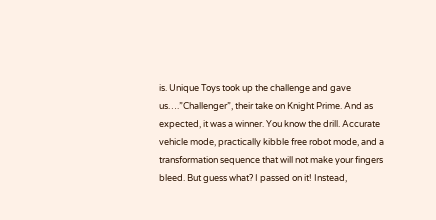is. Unique Toys took up the challenge and gave us….”Challenger”, their take on Knight Prime. And as expected, it was a winner. You know the drill. Accurate vehicle mode, practically kibble free robot mode, and a transformation sequence that will not make your fingers bleed. But guess what? I passed on it! Instead,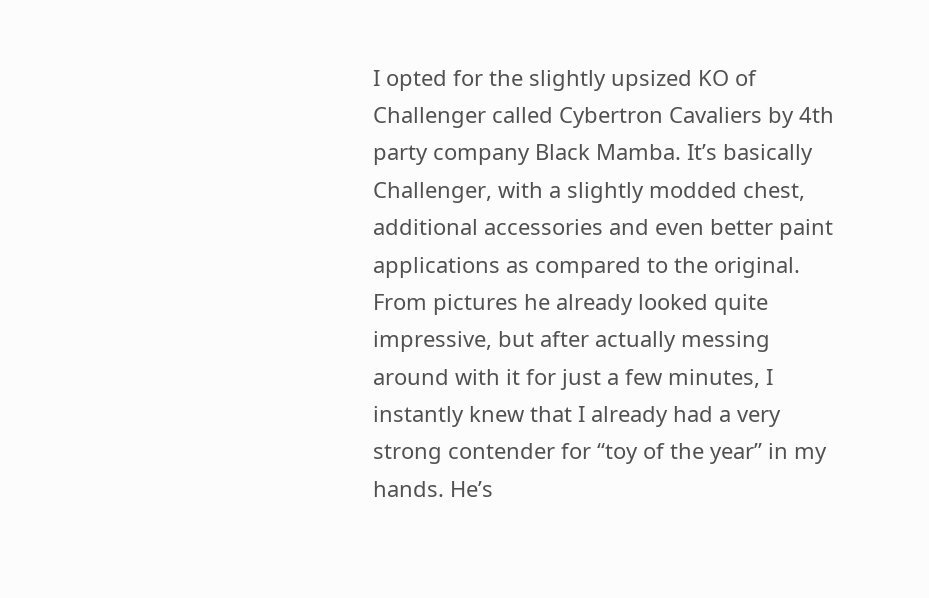I opted for the slightly upsized KO of Challenger called Cybertron Cavaliers by 4th party company Black Mamba. It’s basically Challenger, with a slightly modded chest, additional accessories and even better paint applications as compared to the original. From pictures he already looked quite impressive, but after actually messing around with it for just a few minutes, I instantly knew that I already had a very strong contender for “toy of the year” in my hands. He’s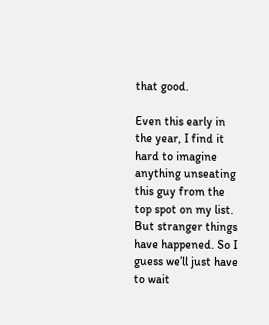that good.

Even this early in the year, I find it hard to imagine anything unseating this guy from the top spot on my list. But stranger things have happened. So I guess we’ll just have to wait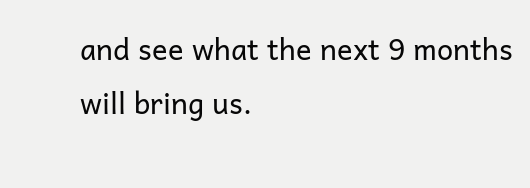and see what the next 9 months will bring us.